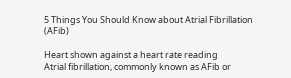5 Things You Should Know about Atrial Fibrillation (AFib)

Heart shown against a heart rate reading
Atrial fibrillation, commonly known as AFib or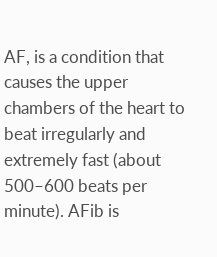AF, is a condition that causes the upper chambers of the heart to beat irregularly and extremely fast (about 500–600 beats per minute). AFib is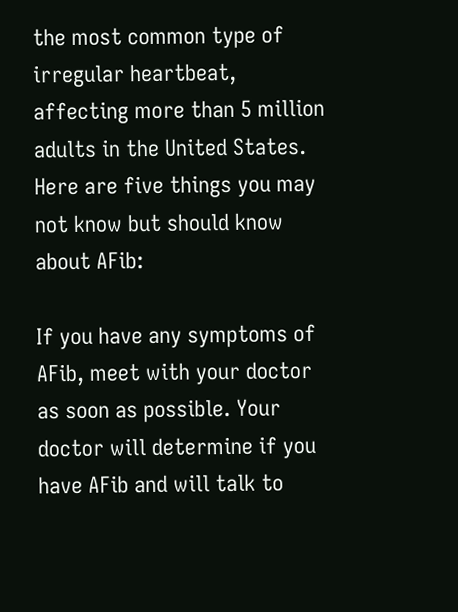the most common type of irregular heartbeat, affecting more than 5 million adults in the United States. Here are five things you may not know but should know about AFib:

If you have any symptoms of AFib, meet with your doctor as soon as possible. Your doctor will determine if you have AFib and will talk to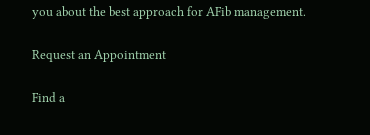you about the best approach for AFib management.

Request an Appointment

Find a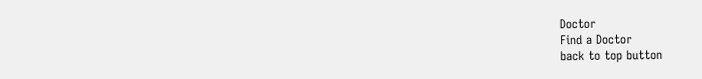Doctor
Find a Doctor
back to top button